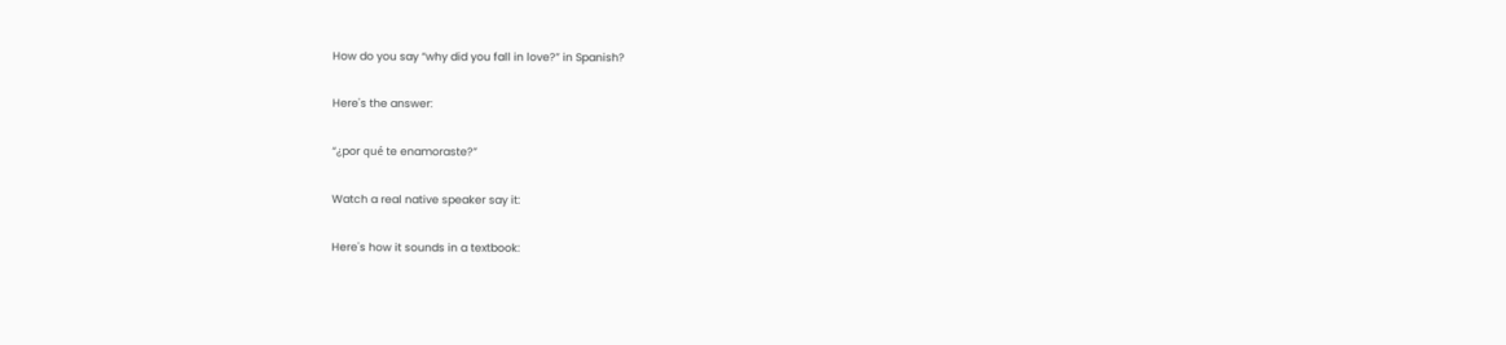How do you say “why did you fall in love?” in Spanish?

Here's the answer:

“¿por qué te enamoraste?”

Watch a real native speaker say it:

Here's how it sounds in a textbook: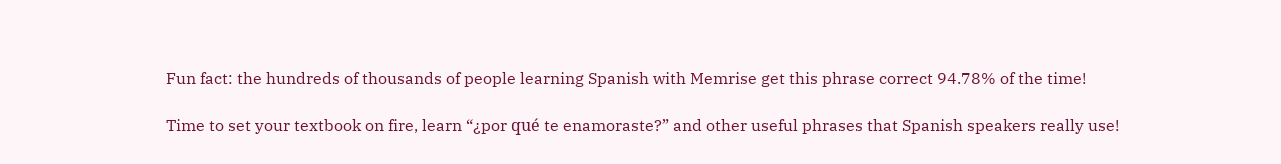Fun fact: the hundreds of thousands of people learning Spanish with Memrise get this phrase correct 94.78% of the time!

Time to set your textbook on fire, learn “¿por qué te enamoraste?” and other useful phrases that Spanish speakers really use!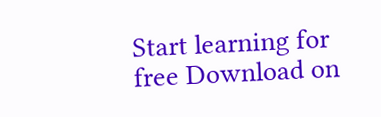Start learning for free Download on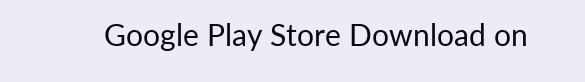Google Play Store Download on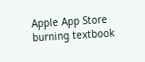Apple App Store
burning textbook